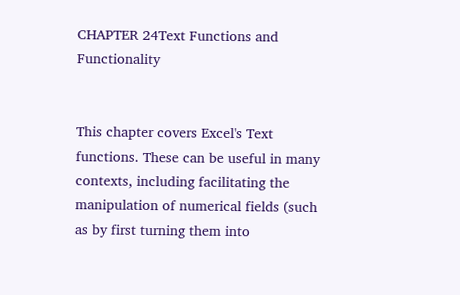CHAPTER 24Text Functions and Functionality


This chapter covers Excel's Text functions. These can be useful in many contexts, including facilitating the manipulation of numerical fields (such as by first turning them into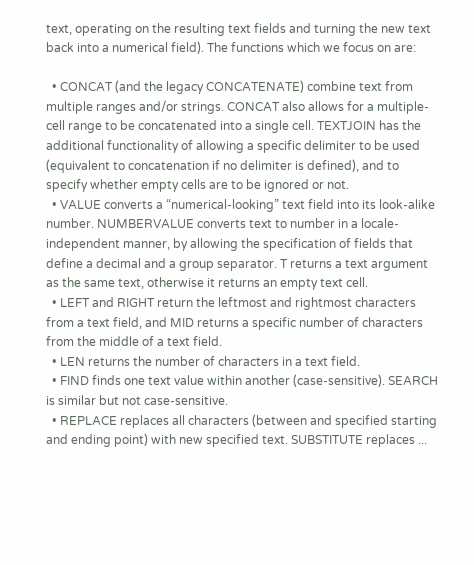text, operating on the resulting text fields and turning the new text back into a numerical field). The functions which we focus on are:

  • CONCAT (and the legacy CONCATENATE) combine text from multiple ranges and/or strings. CONCAT also allows for a multiple-cell range to be concatenated into a single cell. TEXTJOIN has the additional functionality of allowing a specific delimiter to be used (equivalent to concatenation if no delimiter is defined), and to specify whether empty cells are to be ignored or not.
  • VALUE converts a “numerical-looking” text field into its look-alike number. NUMBERVALUE converts text to number in a locale-independent manner, by allowing the specification of fields that define a decimal and a group separator. T returns a text argument as the same text, otherwise it returns an empty text cell.
  • LEFT and RIGHT return the leftmost and rightmost characters from a text field, and MID returns a specific number of characters from the middle of a text field.
  • LEN returns the number of characters in a text field.
  • FIND finds one text value within another (case-sensitive). SEARCH is similar but not case-sensitive.
  • REPLACE replaces all characters (between and specified starting and ending point) with new specified text. SUBSTITUTE replaces ...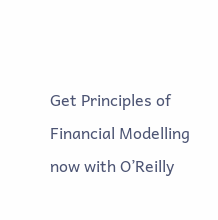Get Principles of Financial Modelling now with O’Reilly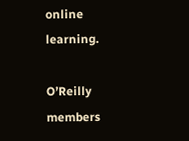online learning.

O’Reilly members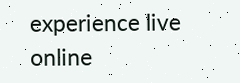experience live online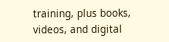training, plus books, videos, and digital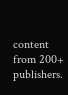content from 200+ publishers.